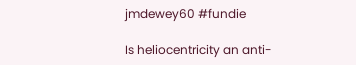jmdewey60 #fundie

Is heliocentricity an anti-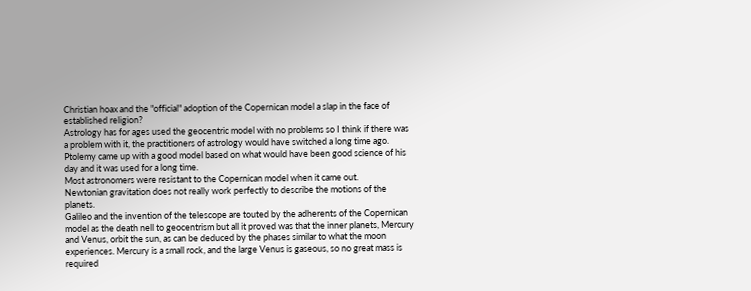Christian hoax and the "official" adoption of the Copernican model a slap in the face of established religion?
Astrology has for ages used the geocentric model with no problems so I think if there was a problem with it, the practitioners of astrology would have switched a long time ago.
Ptolemy came up with a good model based on what would have been good science of his day and it was used for a long time.
Most astronomers were resistant to the Copernican model when it came out.
Newtonian gravitation does not really work perfectly to describe the motions of the planets.
Galileo and the invention of the telescope are touted by the adherents of the Copernican model as the death nell to geocentrism but all it proved was that the inner planets, Mercury and Venus, orbit the sun, as can be deduced by the phases similar to what the moon experiences. Mercury is a small rock, and the large Venus is gaseous, so no great mass is required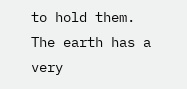to hold them.
The earth has a very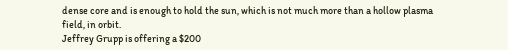dense core and is enough to hold the sun, which is not much more than a hollow plasma field, in orbit.
Jeffrey Grupp is offering a $200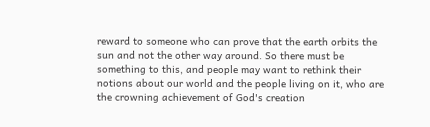reward to someone who can prove that the earth orbits the sun and not the other way around. So there must be something to this, and people may want to rethink their notions about our world and the people living on it, who are the crowning achievement of God's creation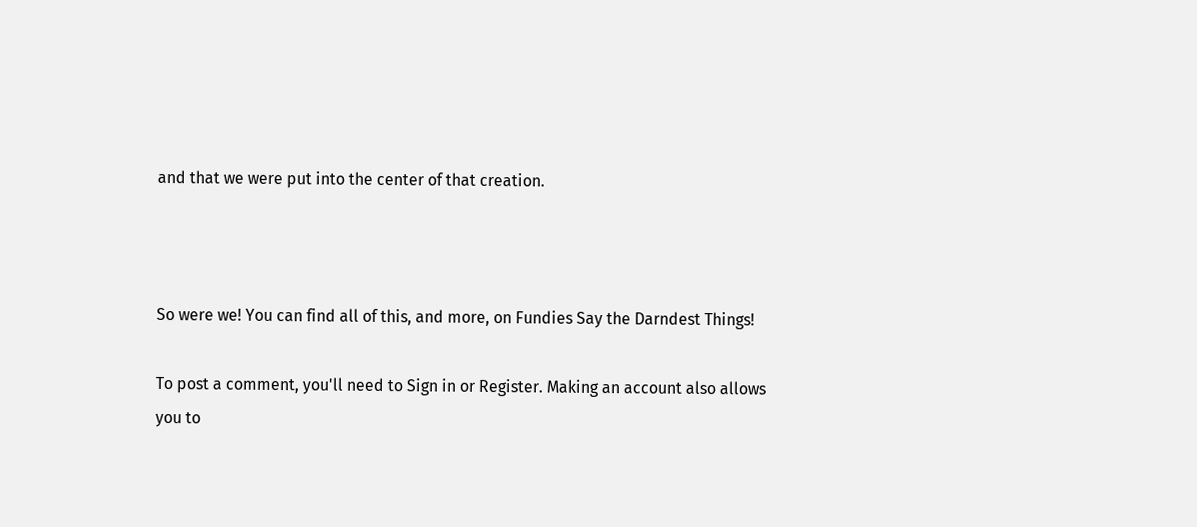and that we were put into the center of that creation.



So were we! You can find all of this, and more, on Fundies Say the Darndest Things!

To post a comment, you'll need to Sign in or Register. Making an account also allows you to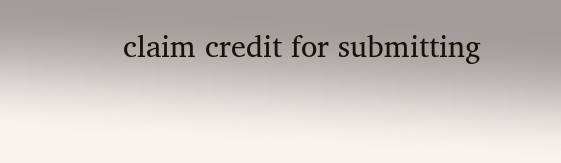claim credit for submitting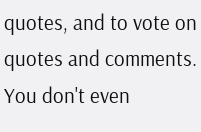quotes, and to vote on quotes and comments. You don't even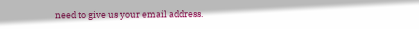need to give us your email address.